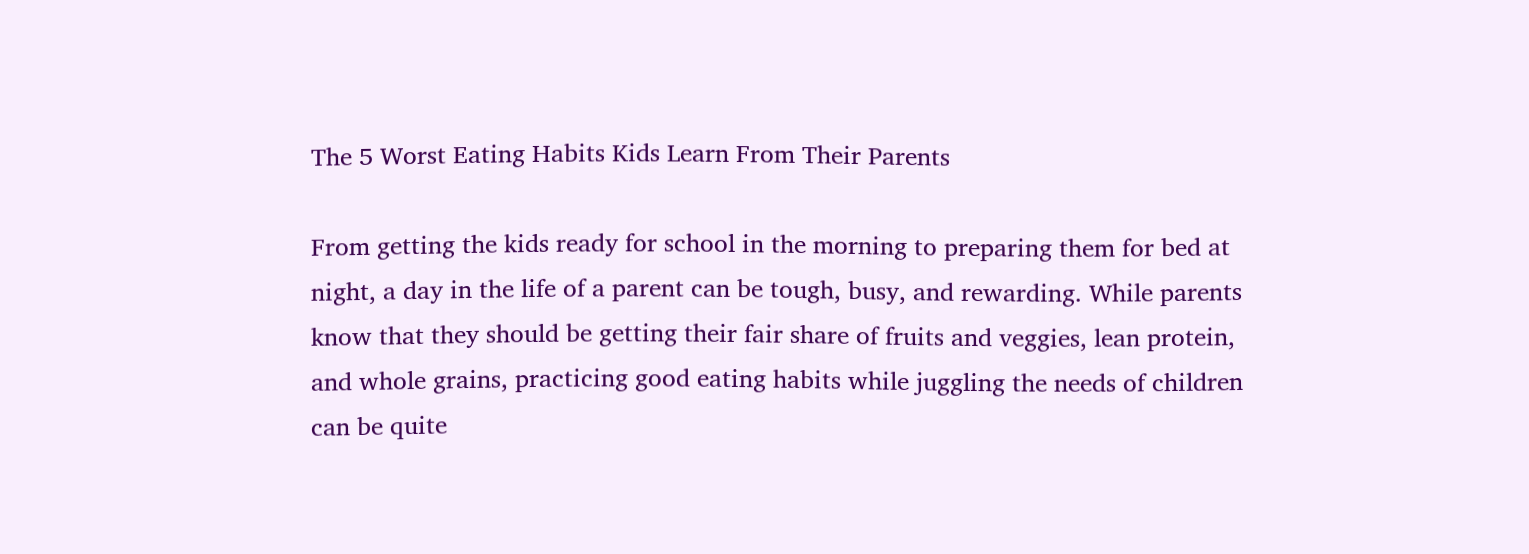The 5 Worst Eating Habits Kids Learn From Their Parents

From getting the kids ready for school in the morning to preparing them for bed at night, a day in the life of a parent can be tough, busy, and rewarding. While parents know that they should be getting their fair share of fruits and veggies, lean protein, and whole grains, practicing good eating habits while juggling the needs of children can be quite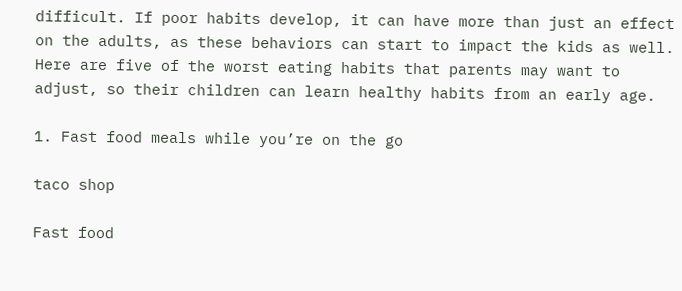difficult. If poor habits develop, it can have more than just an effect on the adults, as these behaviors can start to impact the kids as well. Here are five of the worst eating habits that parents may want to adjust, so their children can learn healthy habits from an early age.

1. Fast food meals while you’re on the go

taco shop

Fast food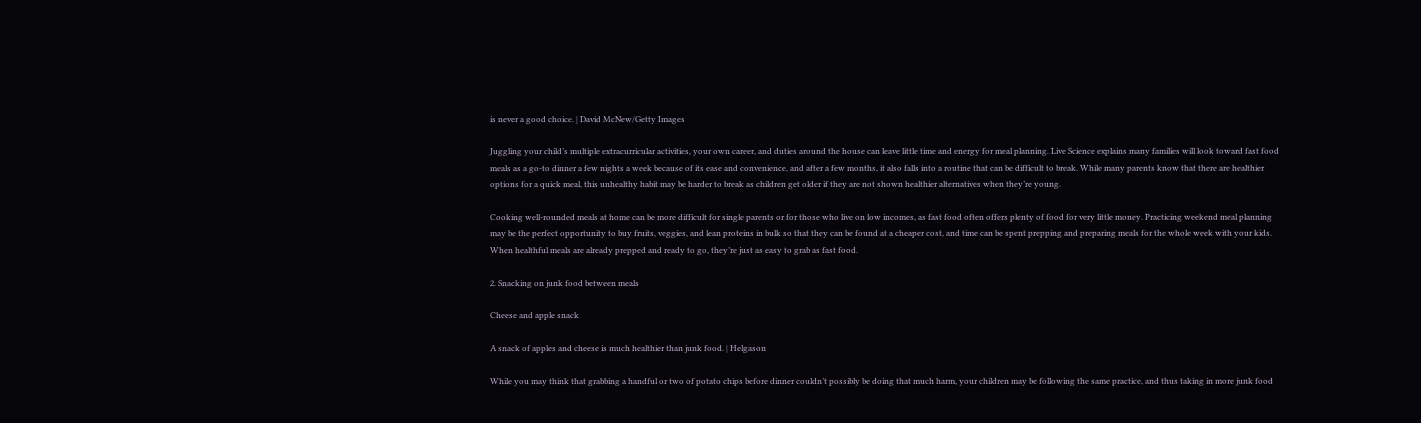is never a good choice. | David McNew/Getty Images

Juggling your child’s multiple extracurricular activities, your own career, and duties around the house can leave little time and energy for meal planning. Live Science explains many families will look toward fast food meals as a go-to dinner a few nights a week because of its ease and convenience, and after a few months, it also falls into a routine that can be difficult to break. While many parents know that there are healthier options for a quick meal, this unhealthy habit may be harder to break as children get older if they are not shown healthier alternatives when they’re young.

Cooking well-rounded meals at home can be more difficult for single parents or for those who live on low incomes, as fast food often offers plenty of food for very little money. Practicing weekend meal planning may be the perfect opportunity to buy fruits, veggies, and lean proteins in bulk so that they can be found at a cheaper cost, and time can be spent prepping and preparing meals for the whole week with your kids. When healthful meals are already prepped and ready to go, they’re just as easy to grab as fast food.

2. Snacking on junk food between meals

Cheese and apple snack

A snack of apples and cheese is much healthier than junk food. | Helgason

While you may think that grabbing a handful or two of potato chips before dinner couldn’t possibly be doing that much harm, your children may be following the same practice, and thus taking in more junk food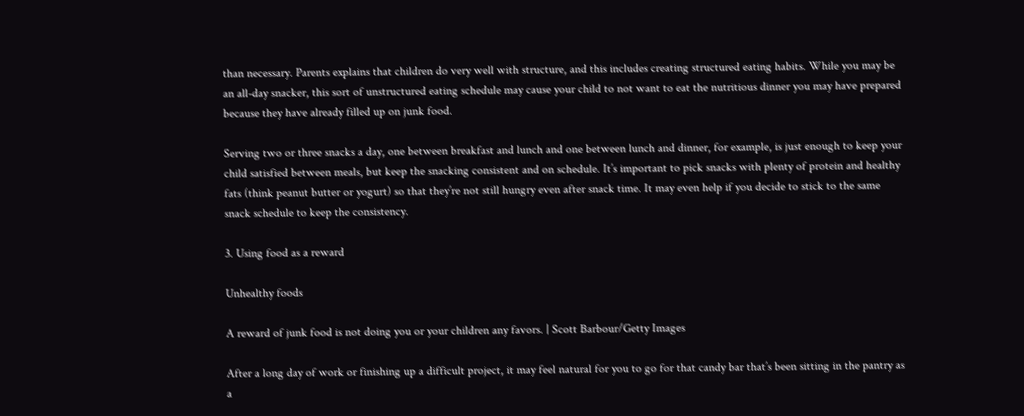than necessary. Parents explains that children do very well with structure, and this includes creating structured eating habits. While you may be an all-day snacker, this sort of unstructured eating schedule may cause your child to not want to eat the nutritious dinner you may have prepared because they have already filled up on junk food.

Serving two or three snacks a day, one between breakfast and lunch and one between lunch and dinner, for example, is just enough to keep your child satisfied between meals, but keep the snacking consistent and on schedule. It’s important to pick snacks with plenty of protein and healthy fats (think peanut butter or yogurt) so that they’re not still hungry even after snack time. It may even help if you decide to stick to the same snack schedule to keep the consistency.

3. Using food as a reward

Unhealthy foods

A reward of junk food is not doing you or your children any favors. | Scott Barbour/Getty Images

After a long day of work or finishing up a difficult project, it may feel natural for you to go for that candy bar that’s been sitting in the pantry as a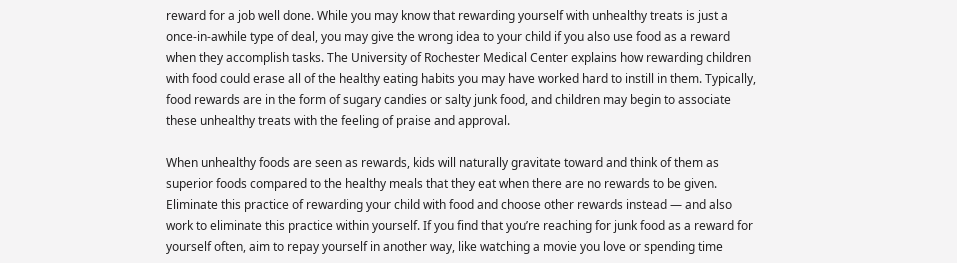reward for a job well done. While you may know that rewarding yourself with unhealthy treats is just a once-in-awhile type of deal, you may give the wrong idea to your child if you also use food as a reward when they accomplish tasks. The University of Rochester Medical Center explains how rewarding children with food could erase all of the healthy eating habits you may have worked hard to instill in them. Typically, food rewards are in the form of sugary candies or salty junk food, and children may begin to associate these unhealthy treats with the feeling of praise and approval.

When unhealthy foods are seen as rewards, kids will naturally gravitate toward and think of them as superior foods compared to the healthy meals that they eat when there are no rewards to be given. Eliminate this practice of rewarding your child with food and choose other rewards instead — and also work to eliminate this practice within yourself. If you find that you’re reaching for junk food as a reward for yourself often, aim to repay yourself in another way, like watching a movie you love or spending time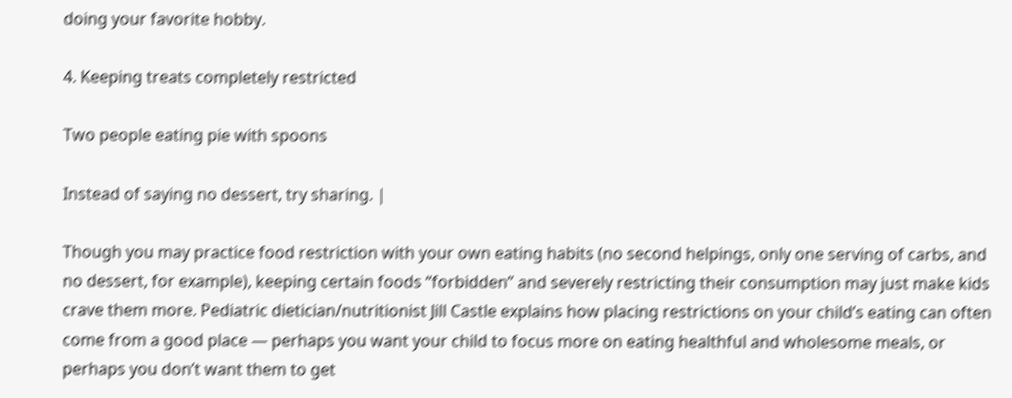doing your favorite hobby.

4. Keeping treats completely restricted

Two people eating pie with spoons

Instead of saying no dessert, try sharing. |

Though you may practice food restriction with your own eating habits (no second helpings, only one serving of carbs, and no dessert, for example), keeping certain foods “forbidden” and severely restricting their consumption may just make kids crave them more. Pediatric dietician/nutritionist Jill Castle explains how placing restrictions on your child’s eating can often come from a good place — perhaps you want your child to focus more on eating healthful and wholesome meals, or perhaps you don’t want them to get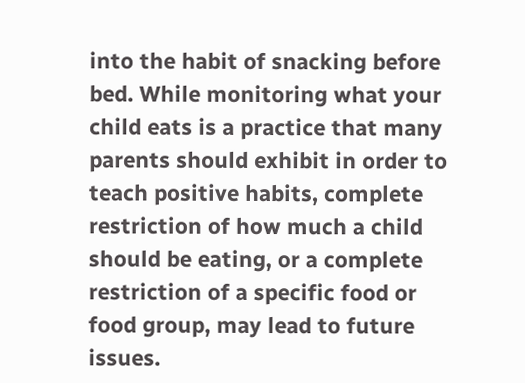into the habit of snacking before bed. While monitoring what your child eats is a practice that many parents should exhibit in order to teach positive habits, complete restriction of how much a child should be eating, or a complete restriction of a specific food or food group, may lead to future issues.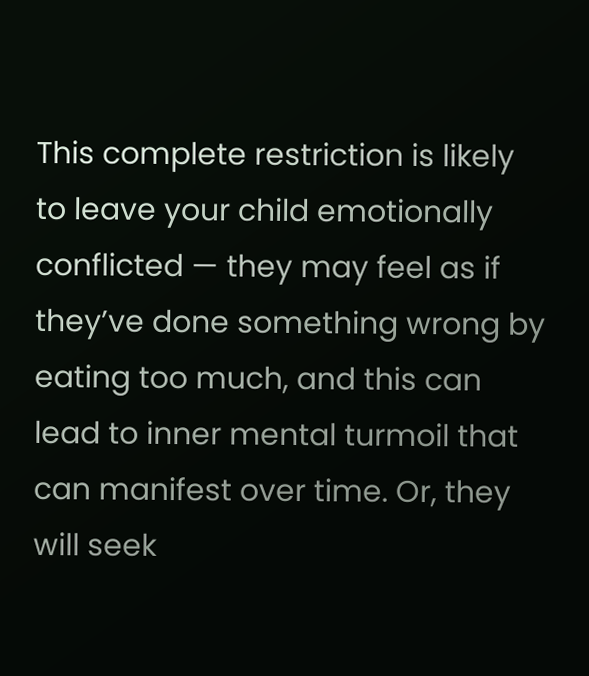This complete restriction is likely to leave your child emotionally conflicted — they may feel as if they’ve done something wrong by eating too much, and this can lead to inner mental turmoil that can manifest over time. Or, they will seek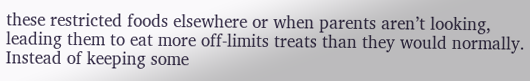these restricted foods elsewhere or when parents aren’t looking, leading them to eat more off-limits treats than they would normally. Instead of keeping some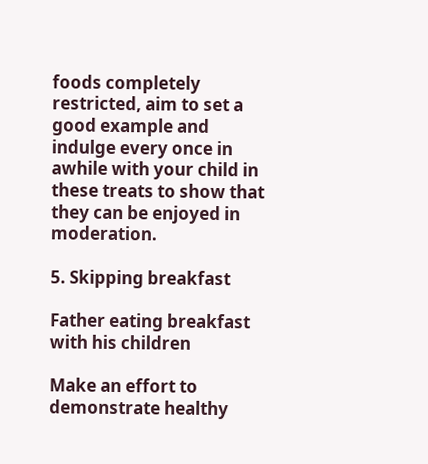foods completely restricted, aim to set a good example and indulge every once in awhile with your child in these treats to show that they can be enjoyed in moderation.

5. Skipping breakfast

Father eating breakfast with his children

Make an effort to demonstrate healthy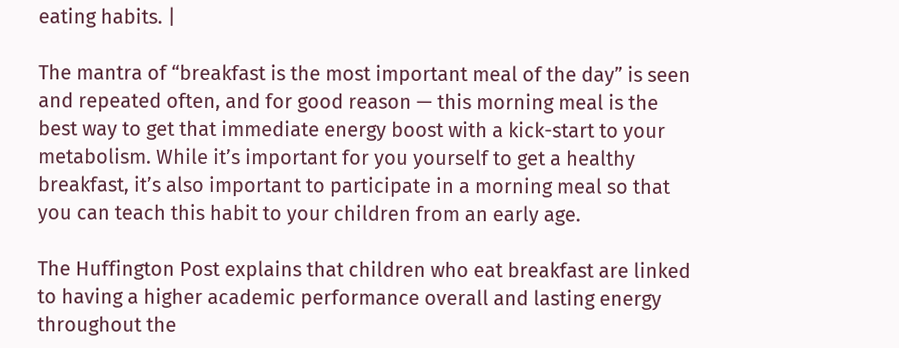eating habits. |

The mantra of “breakfast is the most important meal of the day” is seen and repeated often, and for good reason — this morning meal is the best way to get that immediate energy boost with a kick-start to your metabolism. While it’s important for you yourself to get a healthy breakfast, it’s also important to participate in a morning meal so that you can teach this habit to your children from an early age.

The Huffington Post explains that children who eat breakfast are linked to having a higher academic performance overall and lasting energy throughout the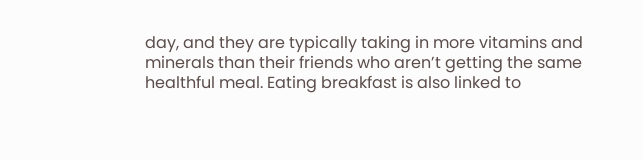day, and they are typically taking in more vitamins and minerals than their friends who aren’t getting the same healthful meal. Eating breakfast is also linked to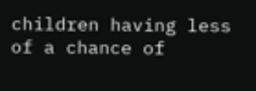children having less of a chance of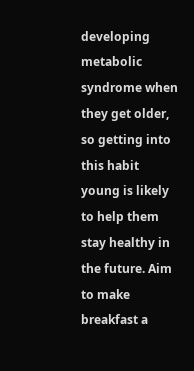developing metabolic syndrome when they get older, so getting into this habit young is likely to help them stay healthy in the future. Aim to make breakfast a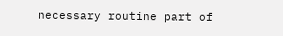necessary routine part of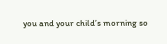you and your child’s morning so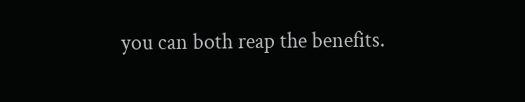you can both reap the benefits.